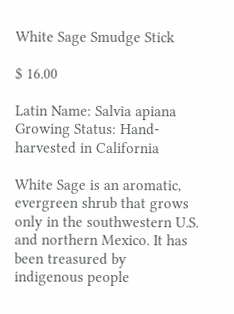White Sage Smudge Stick

$ 16.00

Latin Name: Salvia apiana
Growing Status: Hand-harvested in California

White Sage is an aromatic, evergreen shrub that grows only in the southwestern U.S. and northern Mexico. It has been treasured by indigenous people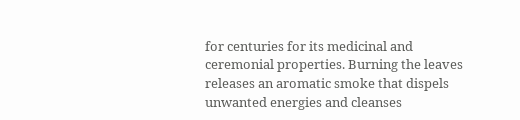for centuries for its medicinal and ceremonial properties. Burning the leaves releases an aromatic smoke that dispels unwanted energies and cleanses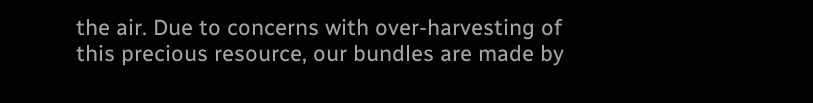the air. Due to concerns with over-harvesting of this precious resource, our bundles are made by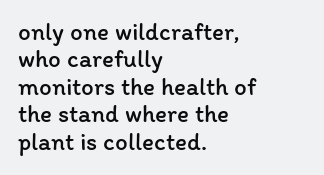only one wildcrafter, who carefully monitors the health of the stand where the plant is collected.